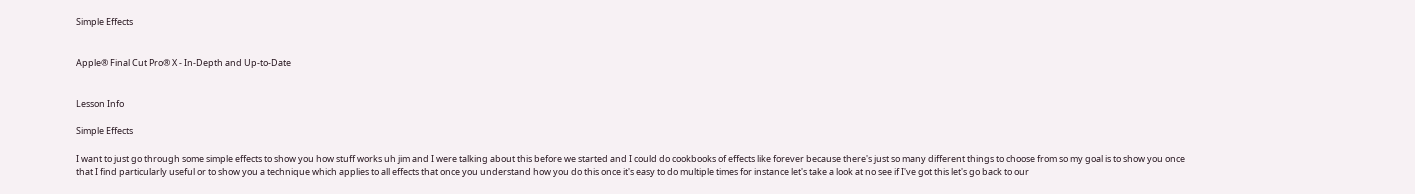Simple Effects


Apple® Final Cut Pro® X - In-Depth and Up-to-Date


Lesson Info

Simple Effects

I want to just go through some simple effects to show you how stuff works uh jim and I were talking about this before we started and I could do cookbooks of effects like forever because there's just so many different things to choose from so my goal is to show you once that I find particularly useful or to show you a technique which applies to all effects that once you understand how you do this once it's easy to do multiple times for instance let's take a look at no see if I've got this let's go back to our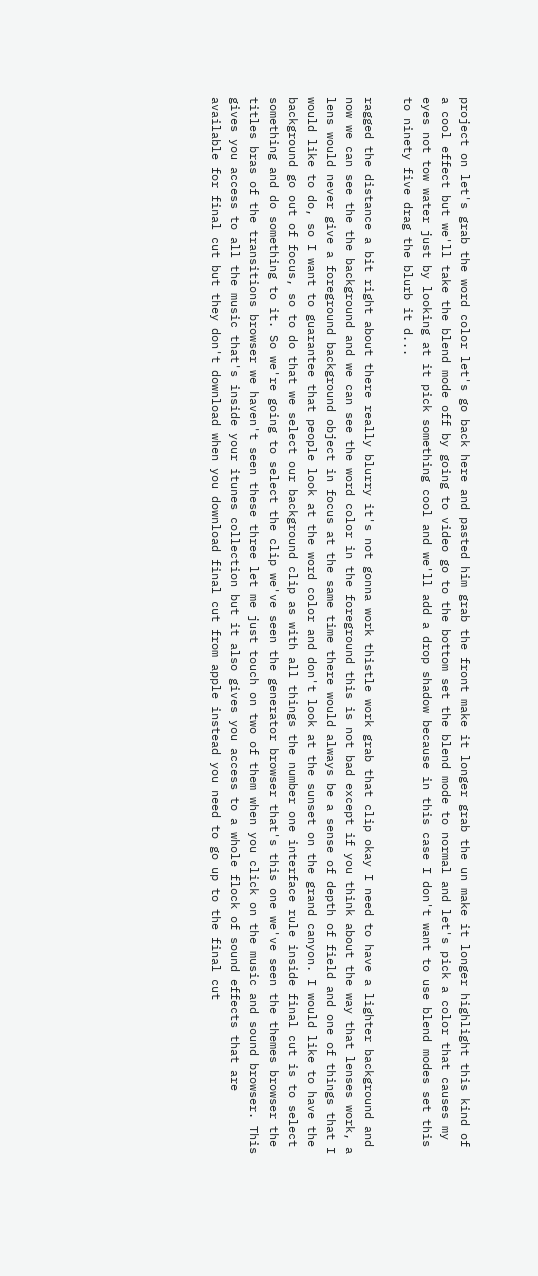project on let's grab the word color let's go back here and pasted him grab the front make it longer grab the un make it longer highlight this kind of a cool effect but we'll take the blend mode off by going to video go to the bottom set the blend mode to normal and let's pick a color that causes my eyes not tow water just by looking at it pick something cool and we'll add a drop shadow because in this case I don't want to use blend modes set this to ninety five drag the blurb it d...

ragged the distance a bit right about there really blurry it's not gonna work thistle work grab that clip okay I need to have a lighter background and now we can see the the background and we can see the word color in the foreground this is not bad except if you think about the way that lenses work, a lens would never give a foreground background object in focus at the same time there would always be a sense of depth of field and one of things that I would like to do, so I want to guarantee that people look at the word color and don't look at the sunset on the grand canyon. I would like to have the background go out of focus, so to do that we select our background clip as with all things the number one interface rule inside final cut is to select something and do something to it. So we're going to select the clip we've seen the generator browser that's this one we've seen the themes browser the titles bras of the transitions browser we haven't seen these three let me just touch on two of them when you click on the music and sound browser. This gives you access to all the music that's inside your itunes collection but it also gives you access to a whole flock of sound effects that are available for final cut but they don't download when you download final cut from apple instead you need to go up to the final cut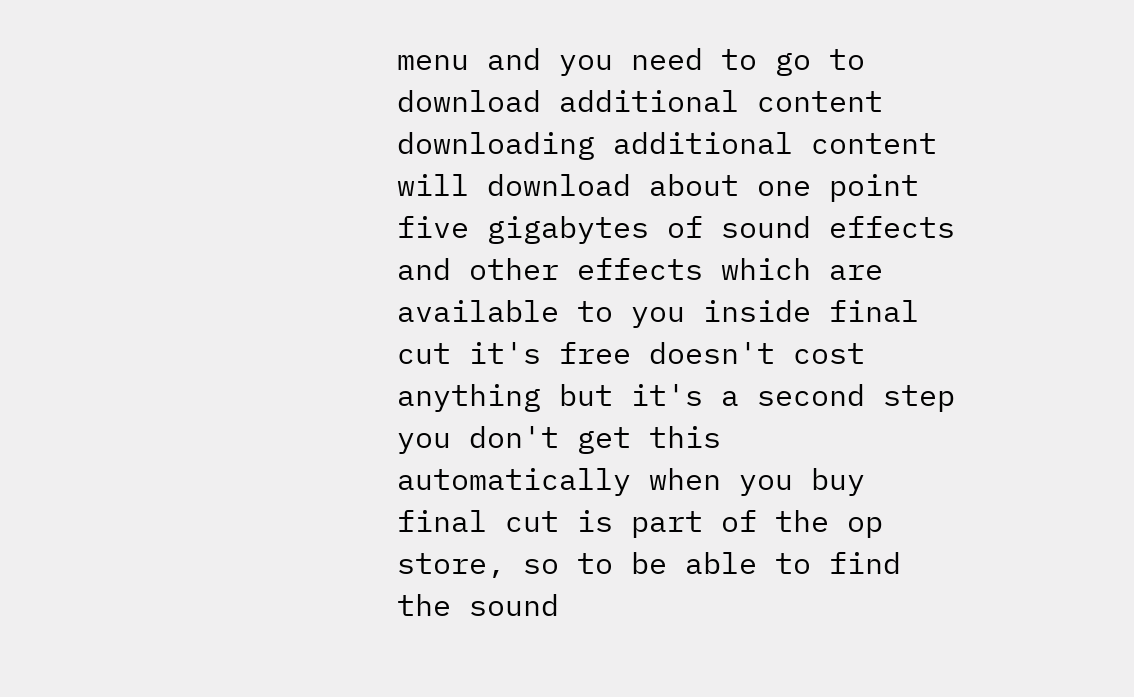menu and you need to go to download additional content downloading additional content will download about one point five gigabytes of sound effects and other effects which are available to you inside final cut it's free doesn't cost anything but it's a second step you don't get this automatically when you buy final cut is part of the op store, so to be able to find the sound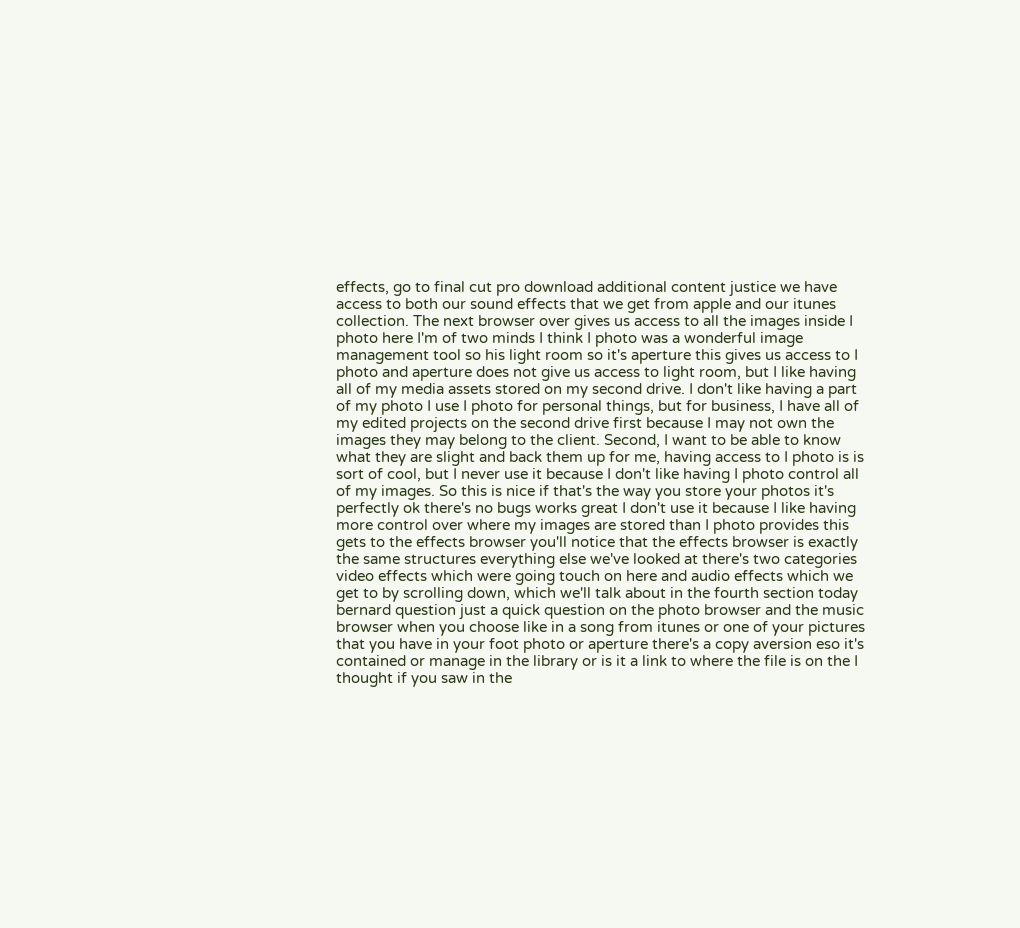effects, go to final cut pro download additional content justice we have access to both our sound effects that we get from apple and our itunes collection. The next browser over gives us access to all the images inside I photo here I'm of two minds I think I photo was a wonderful image management tool so his light room so it's aperture this gives us access to I photo and aperture does not give us access to light room, but I like having all of my media assets stored on my second drive. I don't like having a part of my photo I use I photo for personal things, but for business, I have all of my edited projects on the second drive first because I may not own the images they may belong to the client. Second, I want to be able to know what they are slight and back them up for me, having access to I photo is is sort of cool, but I never use it because I don't like having I photo control all of my images. So this is nice if that's the way you store your photos it's perfectly ok there's no bugs works great I don't use it because I like having more control over where my images are stored than I photo provides this gets to the effects browser you'll notice that the effects browser is exactly the same structures everything else we've looked at there's two categories video effects which were going touch on here and audio effects which we get to by scrolling down, which we'll talk about in the fourth section today bernard question just a quick question on the photo browser and the music browser when you choose like in a song from itunes or one of your pictures that you have in your foot photo or aperture there's a copy aversion eso it's contained or manage in the library or is it a link to where the file is on the I thought if you saw in the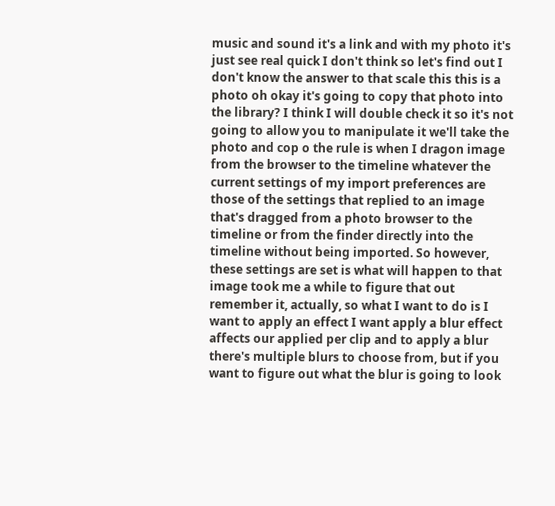music and sound it's a link and with my photo it's just see real quick I don't think so let's find out I don't know the answer to that scale this this is a photo oh okay it's going to copy that photo into the library? I think I will double check it so it's not going to allow you to manipulate it we'll take the photo and cop o the rule is when I dragon image from the browser to the timeline whatever the current settings of my import preferences are those of the settings that replied to an image that's dragged from a photo browser to the timeline or from the finder directly into the timeline without being imported. So however, these settings are set is what will happen to that image took me a while to figure that out remember it, actually, so what I want to do is I want to apply an effect I want apply a blur effect affects our applied per clip and to apply a blur there's multiple blurs to choose from, but if you want to figure out what the blur is going to look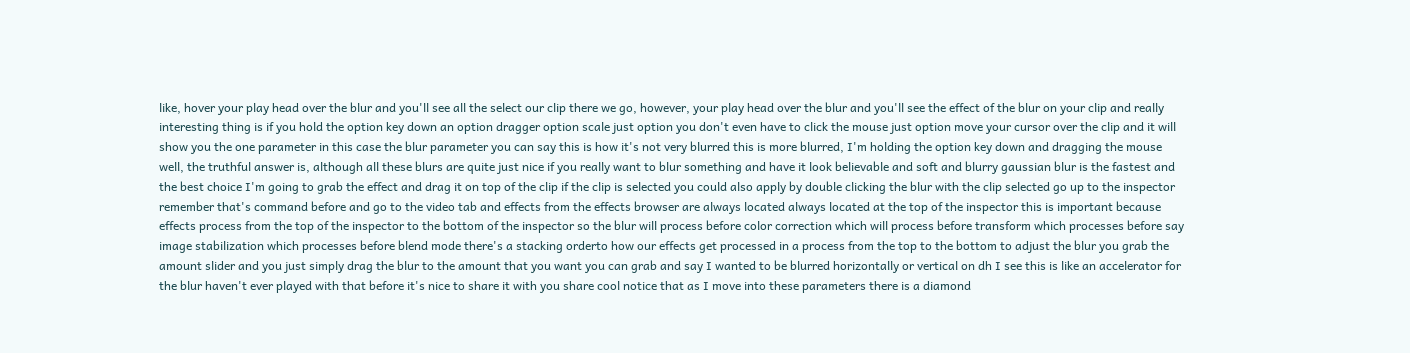like, hover your play head over the blur and you'll see all the select our clip there we go, however, your play head over the blur and you'll see the effect of the blur on your clip and really interesting thing is if you hold the option key down an option dragger option scale just option you don't even have to click the mouse just option move your cursor over the clip and it will show you the one parameter in this case the blur parameter you can say this is how it's not very blurred this is more blurred, I'm holding the option key down and dragging the mouse well, the truthful answer is, although all these blurs are quite just nice if you really want to blur something and have it look believable and soft and blurry gaussian blur is the fastest and the best choice I'm going to grab the effect and drag it on top of the clip if the clip is selected you could also apply by double clicking the blur with the clip selected go up to the inspector remember that's command before and go to the video tab and effects from the effects browser are always located always located at the top of the inspector this is important because effects process from the top of the inspector to the bottom of the inspector so the blur will process before color correction which will process before transform which processes before say image stabilization which processes before blend mode there's a stacking orderto how our effects get processed in a process from the top to the bottom to adjust the blur you grab the amount slider and you just simply drag the blur to the amount that you want you can grab and say I wanted to be blurred horizontally or vertical on dh I see this is like an accelerator for the blur haven't ever played with that before it's nice to share it with you share cool notice that as I move into these parameters there is a diamond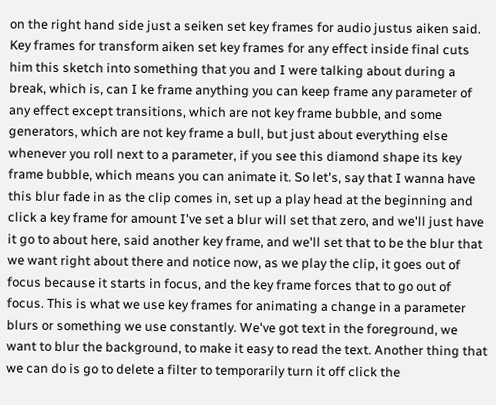on the right hand side just a seiken set key frames for audio justus aiken said. Key frames for transform aiken set key frames for any effect inside final cuts him this sketch into something that you and I were talking about during a break, which is, can I ke frame anything you can keep frame any parameter of any effect except transitions, which are not key frame bubble, and some generators, which are not key frame a bull, but just about everything else whenever you roll next to a parameter, if you see this diamond shape its key frame bubble, which means you can animate it. So let's, say that I wanna have this blur fade in as the clip comes in, set up a play head at the beginning and click a key frame for amount I've set a blur will set that zero, and we'll just have it go to about here, said another key frame, and we'll set that to be the blur that we want right about there and notice now, as we play the clip, it goes out of focus because it starts in focus, and the key frame forces that to go out of focus. This is what we use key frames for animating a change in a parameter blurs or something we use constantly. We've got text in the foreground, we want to blur the background, to make it easy to read the text. Another thing that we can do is go to delete a filter to temporarily turn it off click the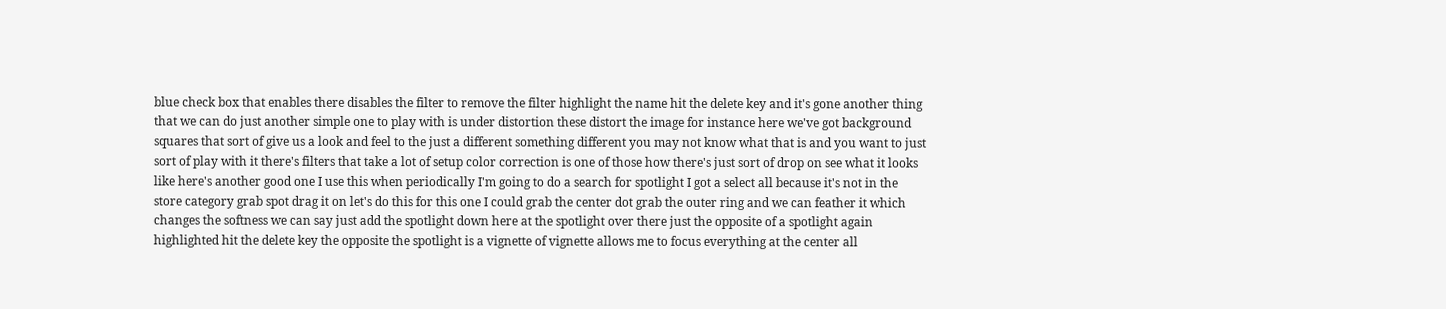blue check box that enables there disables the filter to remove the filter highlight the name hit the delete key and it's gone another thing that we can do just another simple one to play with is under distortion these distort the image for instance here we've got background squares that sort of give us a look and feel to the just a different something different you may not know what that is and you want to just sort of play with it there's filters that take a lot of setup color correction is one of those how there's just sort of drop on see what it looks like here's another good one I use this when periodically I'm going to do a search for spotlight I got a select all because it's not in the store category grab spot drag it on let's do this for this one I could grab the center dot grab the outer ring and we can feather it which changes the softness we can say just add the spotlight down here at the spotlight over there just the opposite of a spotlight again highlighted hit the delete key the opposite the spotlight is a vignette of vignette allows me to focus everything at the center all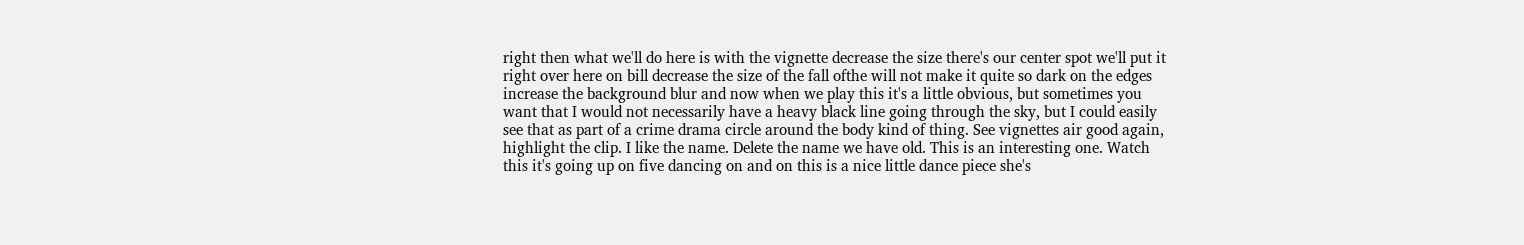right then what we'll do here is with the vignette decrease the size there's our center spot we'll put it right over here on bill decrease the size of the fall ofthe will not make it quite so dark on the edges increase the background blur and now when we play this it's a little obvious, but sometimes you want that I would not necessarily have a heavy black line going through the sky, but I could easily see that as part of a crime drama circle around the body kind of thing. See vignettes air good again, highlight the clip. I like the name. Delete the name we have old. This is an interesting one. Watch this it's going up on five dancing on and on this is a nice little dance piece she's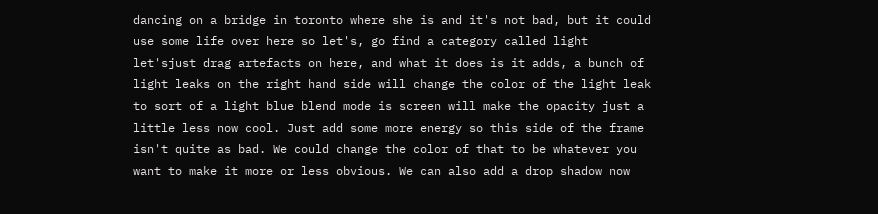dancing on a bridge in toronto where she is and it's not bad, but it could use some life over here so let's, go find a category called light let'sjust drag artefacts on here, and what it does is it adds, a bunch of light leaks on the right hand side will change the color of the light leak to sort of a light blue blend mode is screen will make the opacity just a little less now cool. Just add some more energy so this side of the frame isn't quite as bad. We could change the color of that to be whatever you want to make it more or less obvious. We can also add a drop shadow now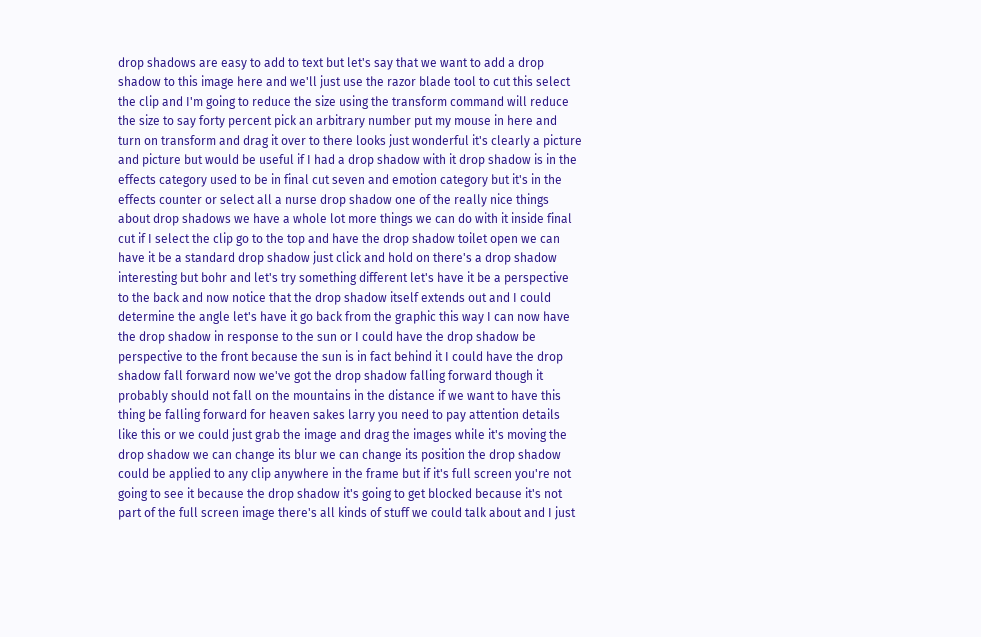drop shadows are easy to add to text but let's say that we want to add a drop shadow to this image here and we'll just use the razor blade tool to cut this select the clip and I'm going to reduce the size using the transform command will reduce the size to say forty percent pick an arbitrary number put my mouse in here and turn on transform and drag it over to there looks just wonderful it's clearly a picture and picture but would be useful if I had a drop shadow with it drop shadow is in the effects category used to be in final cut seven and emotion category but it's in the effects counter or select all a nurse drop shadow one of the really nice things about drop shadows we have a whole lot more things we can do with it inside final cut if I select the clip go to the top and have the drop shadow toilet open we can have it be a standard drop shadow just click and hold on there's a drop shadow interesting but bohr and let's try something different let's have it be a perspective to the back and now notice that the drop shadow itself extends out and I could determine the angle let's have it go back from the graphic this way I can now have the drop shadow in response to the sun or I could have the drop shadow be perspective to the front because the sun is in fact behind it I could have the drop shadow fall forward now we've got the drop shadow falling forward though it probably should not fall on the mountains in the distance if we want to have this thing be falling forward for heaven sakes larry you need to pay attention details like this or we could just grab the image and drag the images while it's moving the drop shadow we can change its blur we can change its position the drop shadow could be applied to any clip anywhere in the frame but if it's full screen you're not going to see it because the drop shadow it's going to get blocked because it's not part of the full screen image there's all kinds of stuff we could talk about and I just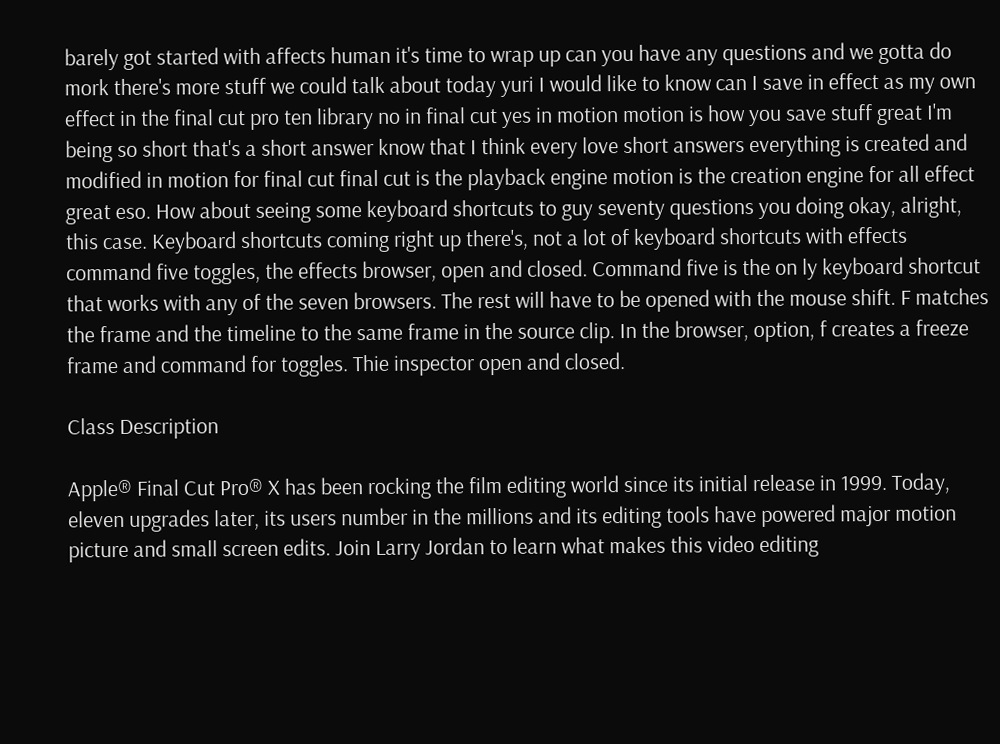barely got started with affects human it's time to wrap up can you have any questions and we gotta do mork there's more stuff we could talk about today yuri I would like to know can I save in effect as my own effect in the final cut pro ten library no in final cut yes in motion motion is how you save stuff great I'm being so short that's a short answer know that I think every love short answers everything is created and modified in motion for final cut final cut is the playback engine motion is the creation engine for all effect great eso. How about seeing some keyboard shortcuts to guy seventy questions you doing okay, alright, this case. Keyboard shortcuts coming right up there's, not a lot of keyboard shortcuts with effects command five toggles, the effects browser, open and closed. Command five is the on ly keyboard shortcut that works with any of the seven browsers. The rest will have to be opened with the mouse shift. F matches the frame and the timeline to the same frame in the source clip. In the browser, option, f creates a freeze frame and command for toggles. Thie inspector open and closed.

Class Description

Apple® Final Cut Pro® X has been rocking the film editing world since its initial release in 1999. Today, eleven upgrades later, its users number in the millions and its editing tools have powered major motion picture and small screen edits. Join Larry Jordan to learn what makes this video editing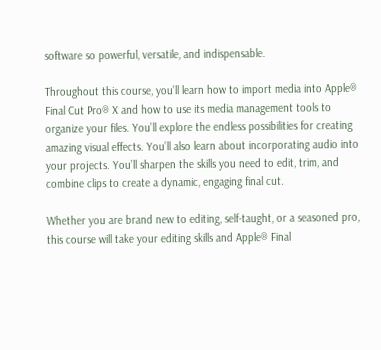software so powerful, versatile, and indispensable.

Throughout this course, you’ll learn how to import media into Apple® Final Cut Pro® X and how to use its media management tools to organize your files. You’ll explore the endless possibilities for creating amazing visual effects. You’ll also learn about incorporating audio into your projects. You’ll sharpen the skills you need to edit, trim, and combine clips to create a dynamic, engaging final cut.

Whether you are brand new to editing, self-taught, or a seasoned pro, this course will take your editing skills and Apple® Final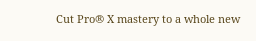Cut Pro® X mastery to a whole new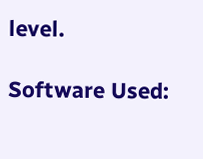level.

Software Used: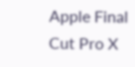Apple Final Cut Pro X